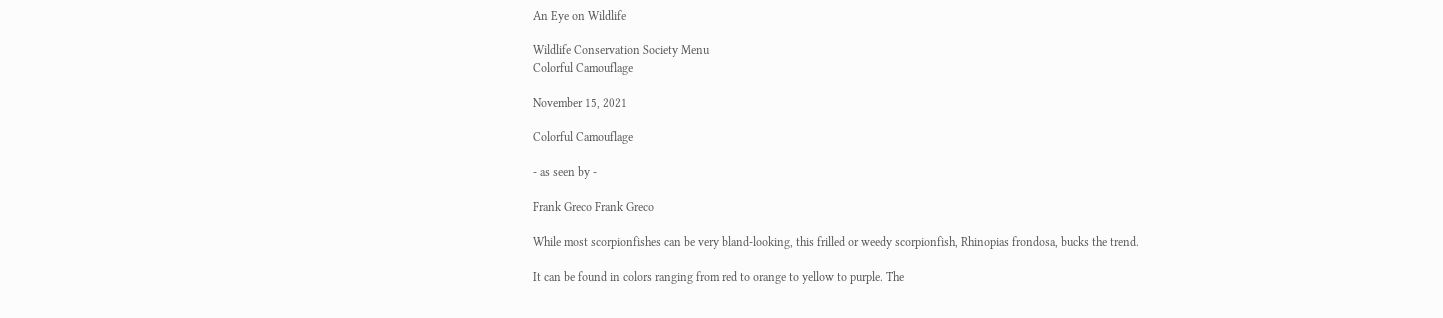An Eye on Wildlife

Wildlife Conservation Society Menu
Colorful Camouflage

November 15, 2021

Colorful Camouflage

- as seen by -

Frank Greco Frank Greco

While most scorpionfishes can be very bland-looking, this frilled or weedy scorpionfish, Rhinopias frondosa, bucks the trend.

It can be found in colors ranging from red to orange to yellow to purple. The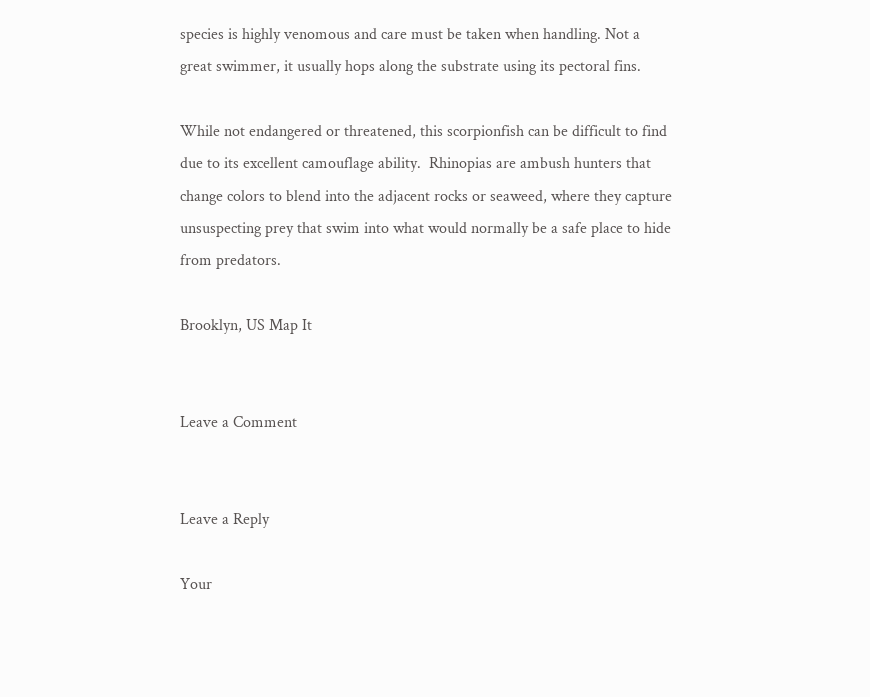species is highly venomous and care must be taken when handling. Not a great swimmer, it usually hops along the substrate using its pectoral fins.

While not endangered or threatened, this scorpionfish can be difficult to find due to its excellent camouflage ability.  Rhinopias are ambush hunters that change colors to blend into the adjacent rocks or seaweed, where they capture unsuspecting prey that swim into what would normally be a safe place to hide from predators.

Brooklyn, US Map It


Leave a Comment


Leave a Reply

Your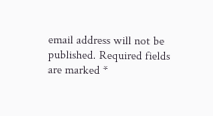email address will not be published. Required fields are marked *